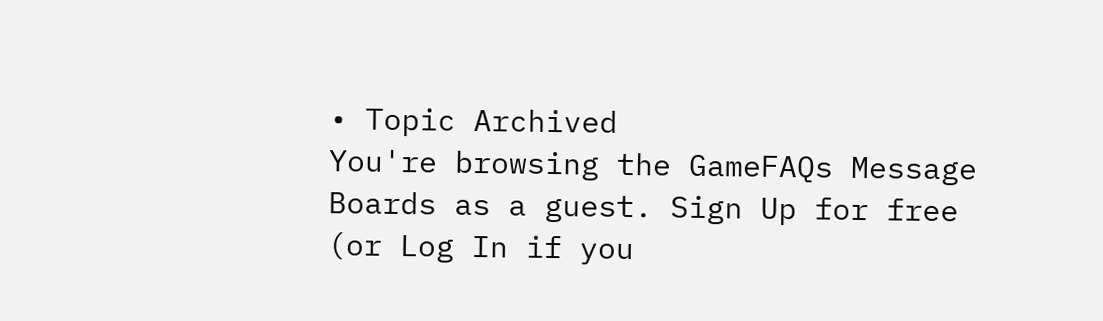• Topic Archived
You're browsing the GameFAQs Message Boards as a guest. Sign Up for free (or Log In if you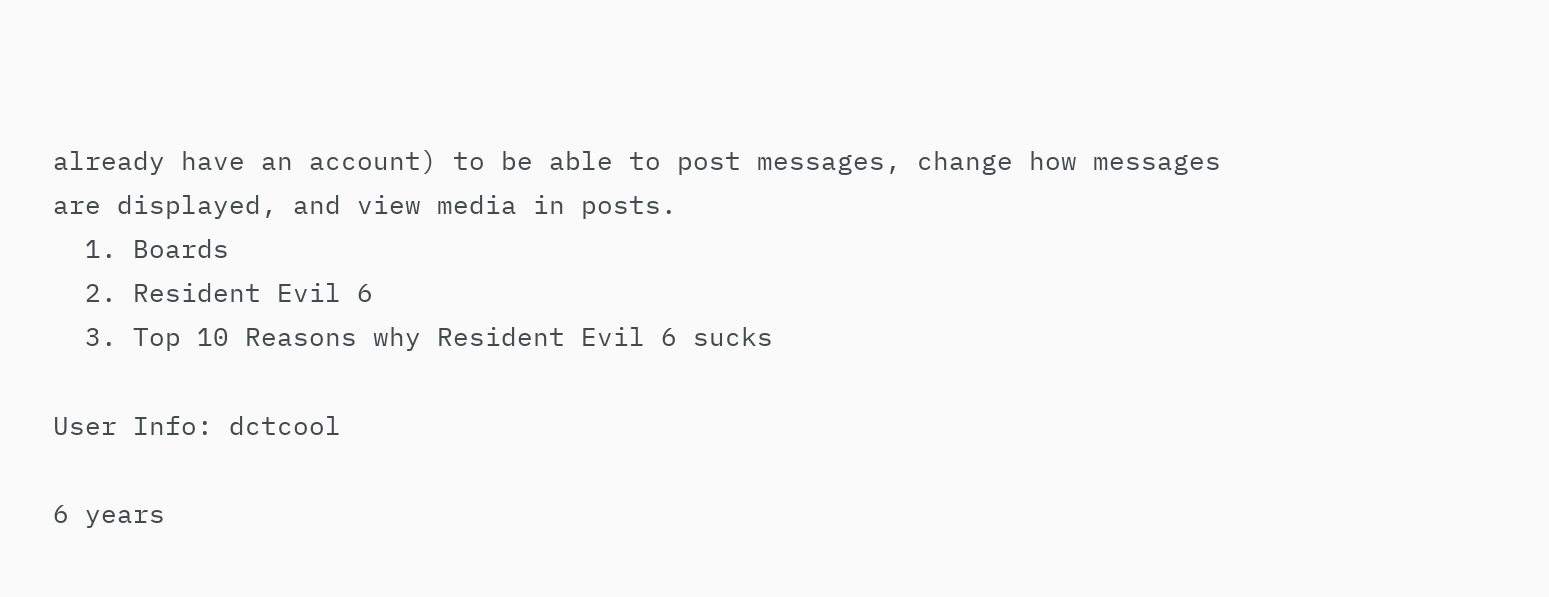already have an account) to be able to post messages, change how messages are displayed, and view media in posts.
  1. Boards
  2. Resident Evil 6
  3. Top 10 Reasons why Resident Evil 6 sucks

User Info: dctcool

6 years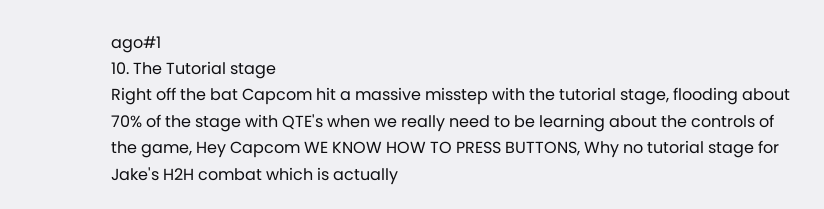ago#1
10. The Tutorial stage
Right off the bat Capcom hit a massive misstep with the tutorial stage, flooding about 70% of the stage with QTE's when we really need to be learning about the controls of the game, Hey Capcom WE KNOW HOW TO PRESS BUTTONS, Why no tutorial stage for Jake's H2H combat which is actually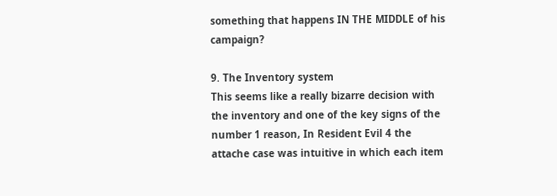something that happens IN THE MIDDLE of his campaign?

9. The Inventory system
This seems like a really bizarre decision with the inventory and one of the key signs of the number 1 reason, In Resident Evil 4 the attache case was intuitive in which each item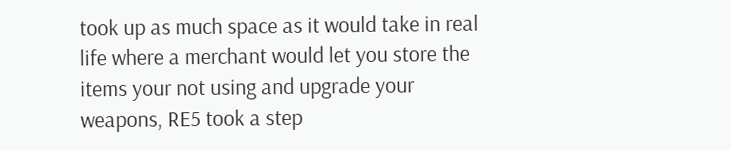took up as much space as it would take in real life where a merchant would let you store the items your not using and upgrade your weapons, RE5 took a step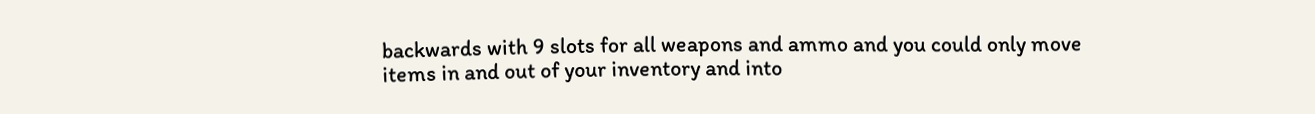backwards with 9 slots for all weapons and ammo and you could only move items in and out of your inventory and into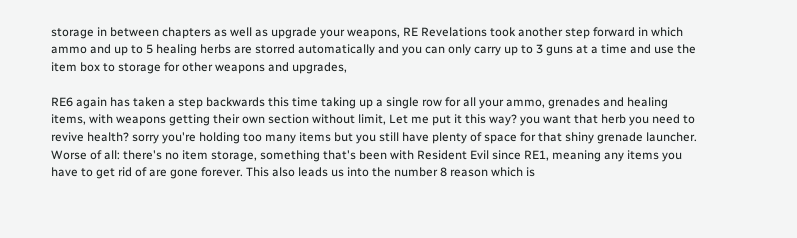storage in between chapters as well as upgrade your weapons, RE Revelations took another step forward in which ammo and up to 5 healing herbs are storred automatically and you can only carry up to 3 guns at a time and use the item box to storage for other weapons and upgrades,

RE6 again has taken a step backwards this time taking up a single row for all your ammo, grenades and healing items, with weapons getting their own section without limit, Let me put it this way? you want that herb you need to revive health? sorry you're holding too many items but you still have plenty of space for that shiny grenade launcher. Worse of all: there's no item storage, something that's been with Resident Evil since RE1, meaning any items you have to get rid of are gone forever. This also leads us into the number 8 reason which is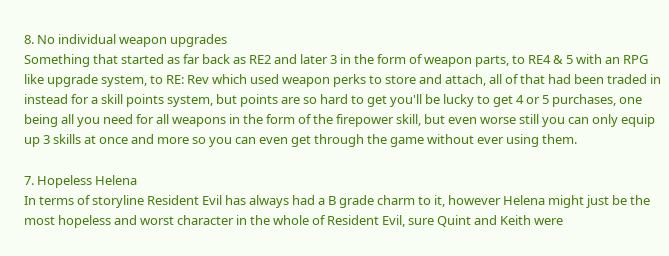8. No individual weapon upgrades
Something that started as far back as RE2 and later 3 in the form of weapon parts, to RE4 & 5 with an RPG like upgrade system, to RE: Rev which used weapon perks to store and attach, all of that had been traded in instead for a skill points system, but points are so hard to get you'll be lucky to get 4 or 5 purchases, one being all you need for all weapons in the form of the firepower skill, but even worse still you can only equip up 3 skills at once and more so you can even get through the game without ever using them.

7. Hopeless Helena
In terms of storyline Resident Evil has always had a B grade charm to it, however Helena might just be the most hopeless and worst character in the whole of Resident Evil, sure Quint and Keith were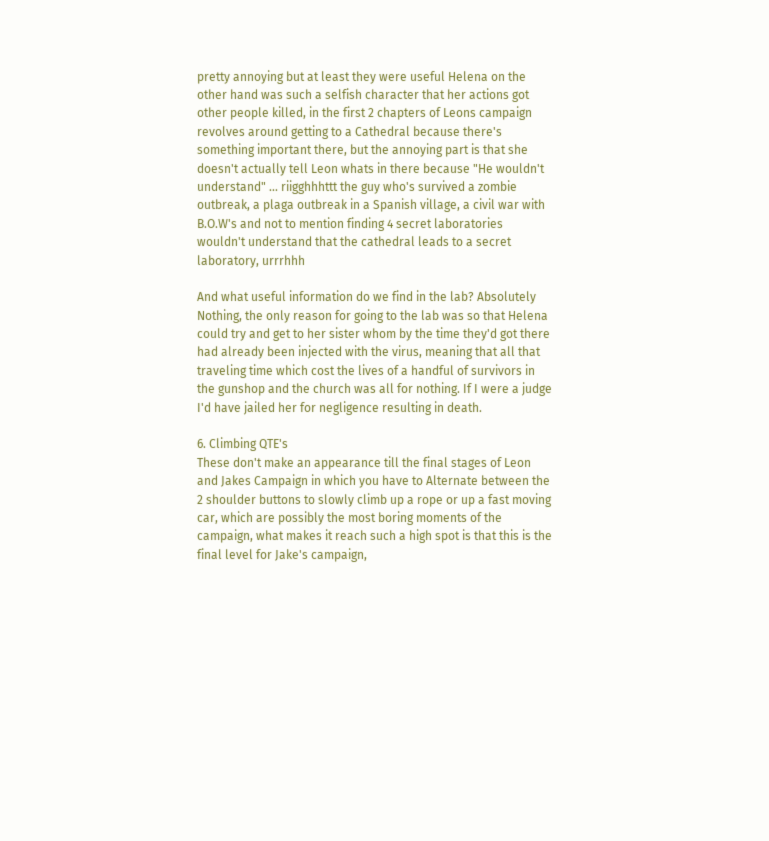pretty annoying but at least they were useful Helena on the other hand was such a selfish character that her actions got other people killed, in the first 2 chapters of Leons campaign revolves around getting to a Cathedral because there's something important there, but the annoying part is that she doesn't actually tell Leon whats in there because "He wouldn't understand" ... riigghhhttt the guy who's survived a zombie outbreak, a plaga outbreak in a Spanish village, a civil war with B.O.W's and not to mention finding 4 secret laboratories wouldn't understand that the cathedral leads to a secret laboratory, urrrhhh

And what useful information do we find in the lab? Absolutely Nothing, the only reason for going to the lab was so that Helena could try and get to her sister whom by the time they'd got there had already been injected with the virus, meaning that all that traveling time which cost the lives of a handful of survivors in the gunshop and the church was all for nothing. If I were a judge I'd have jailed her for negligence resulting in death.

6. Climbing QTE's
These don't make an appearance till the final stages of Leon and Jakes Campaign in which you have to Alternate between the 2 shoulder buttons to slowly climb up a rope or up a fast moving car, which are possibly the most boring moments of the campaign, what makes it reach such a high spot is that this is the final level for Jake's campaign,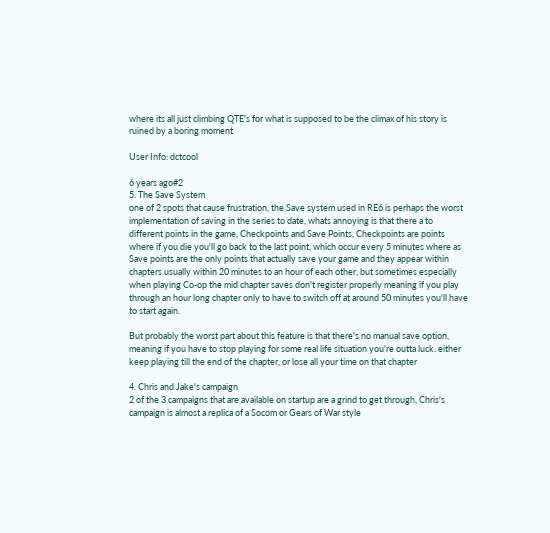where its all just climbing QTE's for what is supposed to be the climax of his story is ruined by a boring moment

User Info: dctcool

6 years ago#2
5. The Save System
one of 2 spots that cause frustration, the Save system used in RE6 is perhaps the worst implementation of saving in the series to date, whats annoying is that there a to different points in the game, Checkpoints and Save Points, Checkpoints are points where if you die you'll go back to the last point, which occur every 5 minutes where as Save points are the only points that actually save your game and they appear within chapters usually within 20 minutes to an hour of each other, but sometimes especially when playing Co-op the mid chapter saves don't register properly meaning if you play through an hour long chapter only to have to switch off at around 50 minutes you'll have to start again.

But probably the worst part about this feature is that there's no manual save option, meaning if you have to stop playing for some real life situation you're outta luck. either keep playing till the end of the chapter, or lose all your time on that chapter

4. Chris and Jake's campaign
2 of the 3 campaigns that are available on startup are a grind to get through, Chris's campaign is almost a replica of a Socom or Gears of War style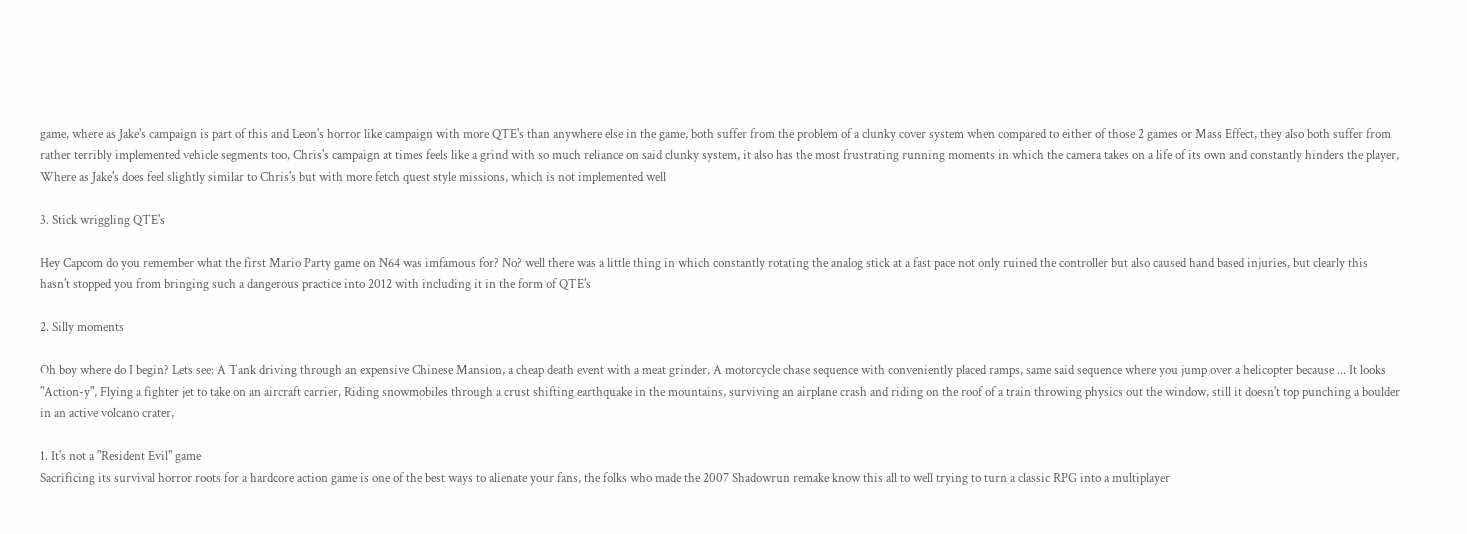game, where as Jake's campaign is part of this and Leon's horror like campaign with more QTE's than anywhere else in the game, both suffer from the problem of a clunky cover system when compared to either of those 2 games or Mass Effect, they also both suffer from rather terribly implemented vehicle segments too, Chris's campaign at times feels like a grind with so much reliance on said clunky system, it also has the most frustrating running moments in which the camera takes on a life of its own and constantly hinders the player, Where as Jake's does feel slightly similar to Chris's but with more fetch quest style missions, which is not implemented well

3. Stick wriggling QTE's

Hey Capcom do you remember what the first Mario Party game on N64 was imfamous for? No? well there was a little thing in which constantly rotating the analog stick at a fast pace not only ruined the controller but also caused hand based injuries, but clearly this hasn't stopped you from bringing such a dangerous practice into 2012 with including it in the form of QTE's

2. Silly moments

Oh boy where do I begin? Lets see: A Tank driving through an expensive Chinese Mansion, a cheap death event with a meat grinder, A motorcycle chase sequence with conveniently placed ramps, same said sequence where you jump over a helicopter because ... It looks "Action-y", Flying a fighter jet to take on an aircraft carrier, Riding snowmobiles through a crust shifting earthquake in the mountains, surviving an airplane crash and riding on the roof of a train throwing physics out the window, still it doesn't top punching a boulder in an active volcano crater,

1. It's not a "Resident Evil" game
Sacrificing its survival horror roots for a hardcore action game is one of the best ways to alienate your fans, the folks who made the 2007 Shadowrun remake know this all to well trying to turn a classic RPG into a multiplayer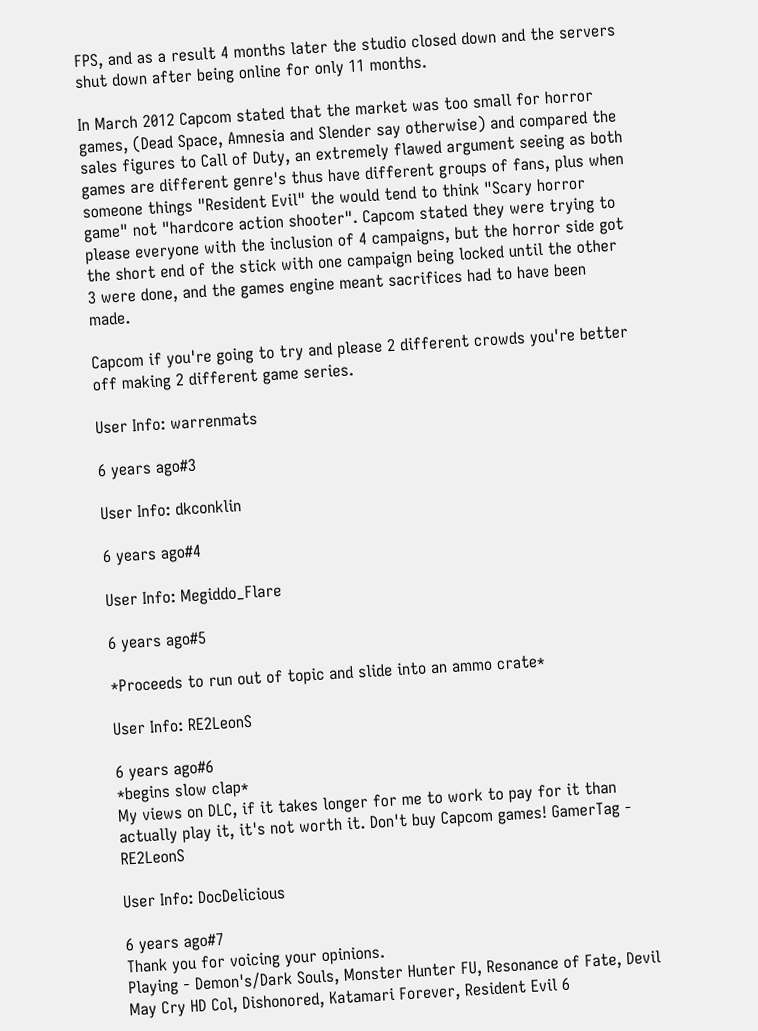FPS, and as a result 4 months later the studio closed down and the servers shut down after being online for only 11 months.

In March 2012 Capcom stated that the market was too small for horror games, (Dead Space, Amnesia and Slender say otherwise) and compared the sales figures to Call of Duty, an extremely flawed argument seeing as both games are different genre's thus have different groups of fans, plus when someone things "Resident Evil" the would tend to think "Scary horror game" not "hardcore action shooter". Capcom stated they were trying to please everyone with the inclusion of 4 campaigns, but the horror side got the short end of the stick with one campaign being locked until the other 3 were done, and the games engine meant sacrifices had to have been made.

Capcom if you're going to try and please 2 different crowds you're better off making 2 different game series.

User Info: warrenmats

6 years ago#3

User Info: dkconklin

6 years ago#4

User Info: Megiddo_Flare

6 years ago#5

*Proceeds to run out of topic and slide into an ammo crate*

User Info: RE2LeonS

6 years ago#6
*begins slow clap*
My views on DLC, if it takes longer for me to work to pay for it than actually play it, it's not worth it. Don't buy Capcom games! GamerTag - RE2LeonS

User Info: DocDelicious

6 years ago#7
Thank you for voicing your opinions.
Playing - Demon's/Dark Souls, Monster Hunter FU, Resonance of Fate, Devil May Cry HD Col, Dishonored, Katamari Forever, Resident Evil 6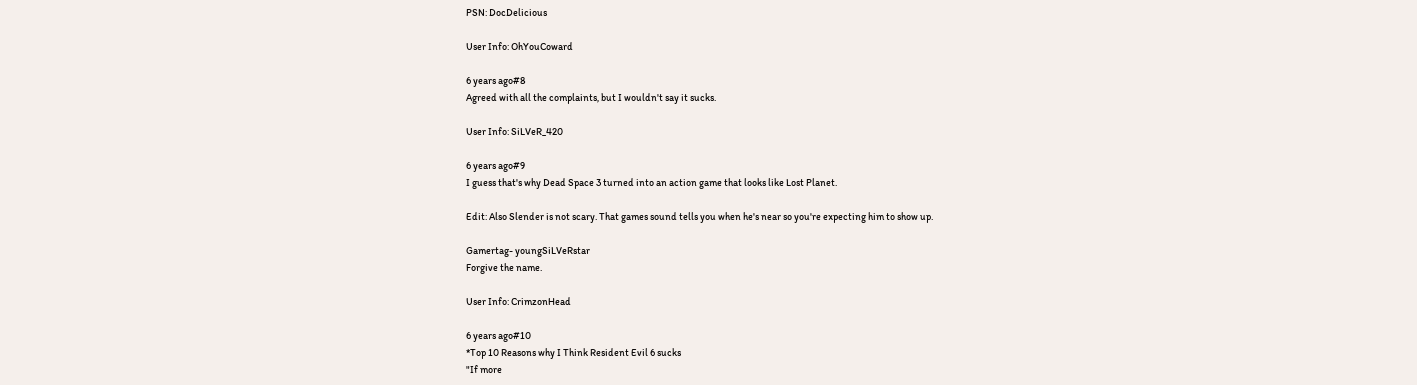PSN: DocDelicious

User Info: OhYouCoward

6 years ago#8
Agreed with all the complaints, but I wouldn't say it sucks.

User Info: SiLVeR_420

6 years ago#9
I guess that's why Dead Space 3 turned into an action game that looks like Lost Planet.

Edit: Also Slender is not scary. That games sound tells you when he's near so you're expecting him to show up.

Gamertag- youngSiLVeRstar
Forgive the name.

User Info: CrimzonHead

6 years ago#10
*Top 10 Reasons why I Think Resident Evil 6 sucks
"If more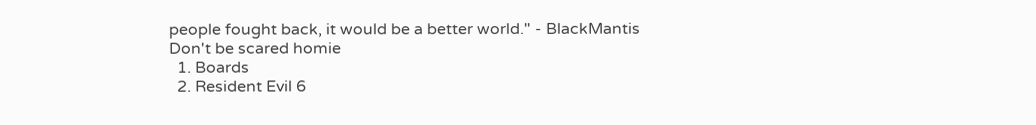people fought back, it would be a better world." - BlackMantis
Don't be scared homie
  1. Boards
  2. Resident Evil 6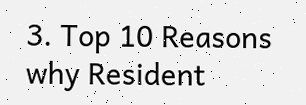3. Top 10 Reasons why Resident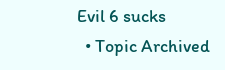Evil 6 sucks
  • Topic Archived